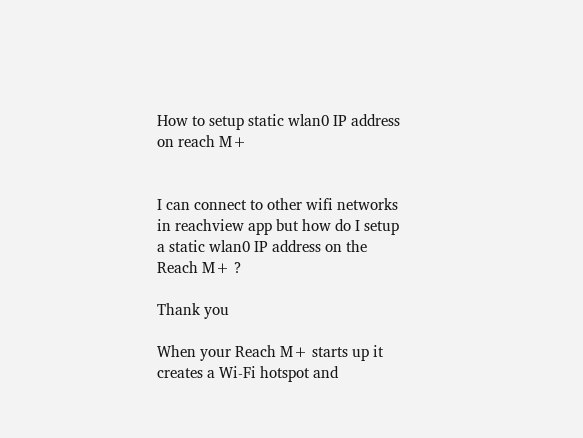How to setup static wlan0 IP address on reach M+


I can connect to other wifi networks in reachview app but how do I setup a static wlan0 IP address on the Reach M+ ?

Thank you

When your Reach M+ starts up it creates a Wi-Fi hotspot and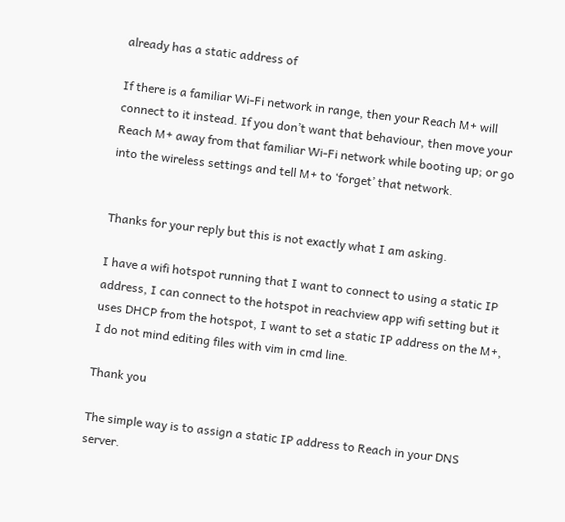already has a static address of

If there is a familiar Wi-Fi network in range, then your Reach M+ will connect to it instead. If you don’t want that behaviour, then move your Reach M+ away from that familiar Wi-Fi network while booting up; or go into the wireless settings and tell M+ to ‘forget’ that network.


Thanks for your reply but this is not exactly what I am asking.

I have a wifi hotspot running that I want to connect to using a static IP address, I can connect to the hotspot in reachview app wifi setting but it uses DHCP from the hotspot, I want to set a static IP address on the M+, I do not mind editing files with vim in cmd line.

Thank you

The simple way is to assign a static IP address to Reach in your DNS server.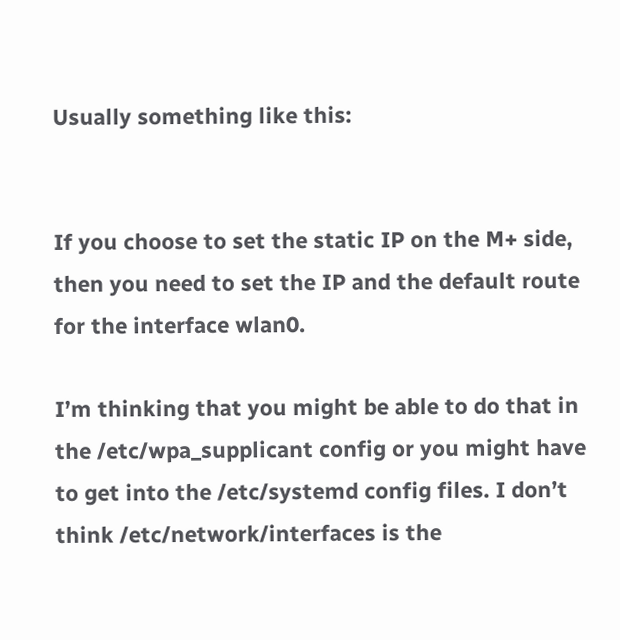Usually something like this:


If you choose to set the static IP on the M+ side, then you need to set the IP and the default route for the interface wlan0.

I’m thinking that you might be able to do that in the /etc/wpa_supplicant config or you might have to get into the /etc/systemd config files. I don’t think /etc/network/interfaces is the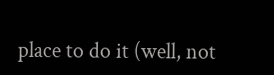place to do it (well, not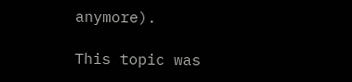anymore).

This topic was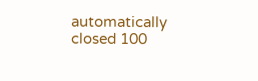automatically closed 100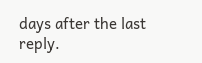days after the last reply.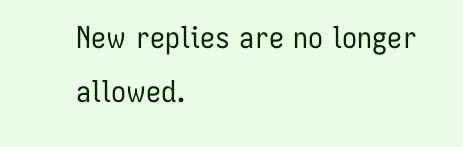New replies are no longer allowed.